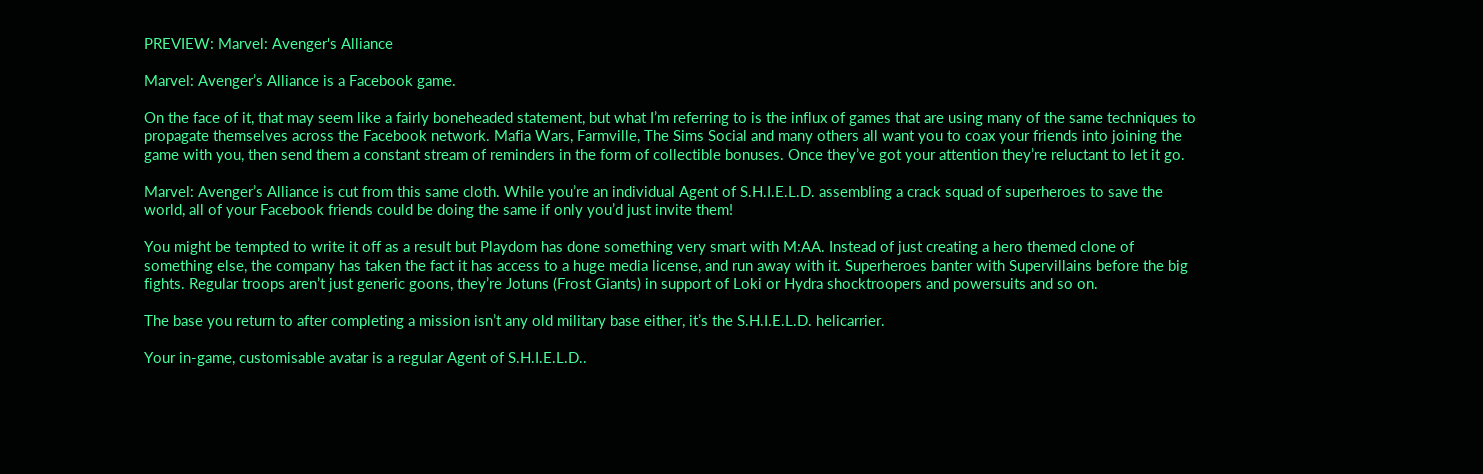PREVIEW: Marvel: Avenger's Alliance

Marvel: Avenger’s Alliance is a Facebook game.

On the face of it, that may seem like a fairly boneheaded statement, but what I’m referring to is the influx of games that are using many of the same techniques to propagate themselves across the Facebook network. Mafia Wars, Farmville, The Sims Social and many others all want you to coax your friends into joining the game with you, then send them a constant stream of reminders in the form of collectible bonuses. Once they’ve got your attention they’re reluctant to let it go.

Marvel: Avenger’s Alliance is cut from this same cloth. While you’re an individual Agent of S.H.I.E.L.D. assembling a crack squad of superheroes to save the world, all of your Facebook friends could be doing the same if only you’d just invite them!

You might be tempted to write it off as a result but Playdom has done something very smart with M:AA. Instead of just creating a hero themed clone of something else, the company has taken the fact it has access to a huge media license, and run away with it. Superheroes banter with Supervillains before the big fights. Regular troops aren’t just generic goons, they’re Jotuns (Frost Giants) in support of Loki or Hydra shocktroopers and powersuits and so on.

The base you return to after completing a mission isn’t any old military base either, it’s the S.H.I.E.L.D. helicarrier.

Your in-game, customisable avatar is a regular Agent of S.H.I.E.L.D..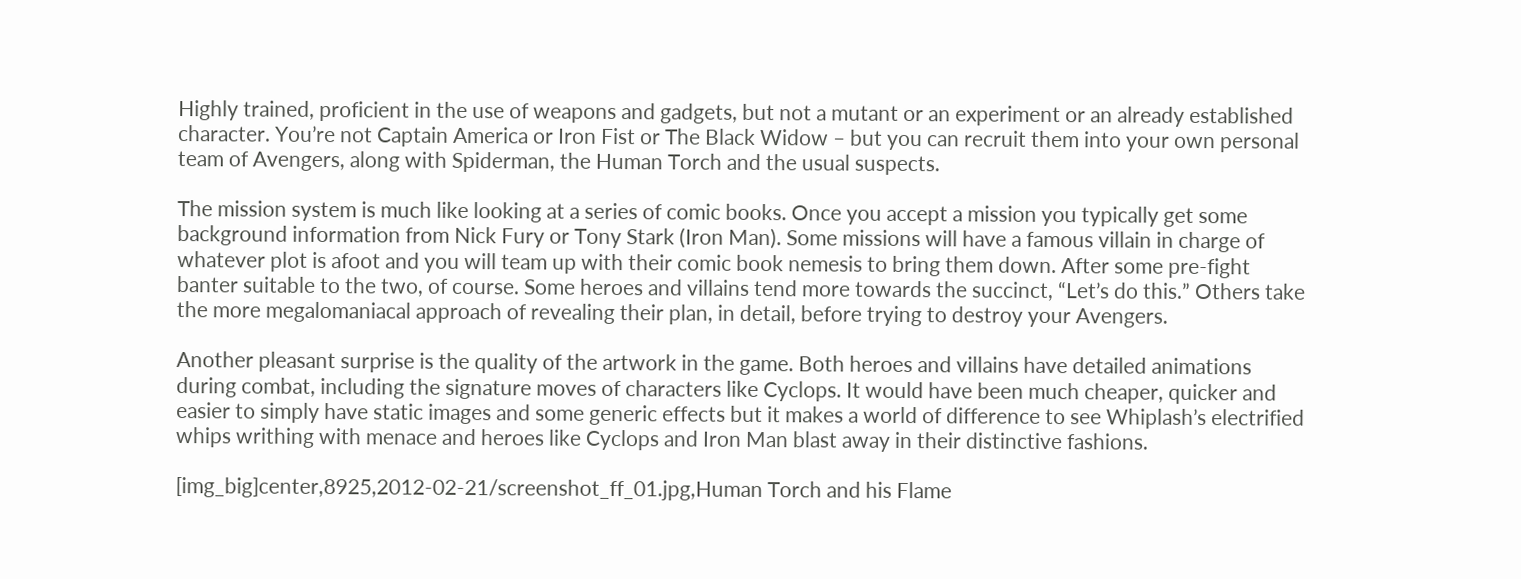Highly trained, proficient in the use of weapons and gadgets, but not a mutant or an experiment or an already established character. You’re not Captain America or Iron Fist or The Black Widow – but you can recruit them into your own personal team of Avengers, along with Spiderman, the Human Torch and the usual suspects.

The mission system is much like looking at a series of comic books. Once you accept a mission you typically get some background information from Nick Fury or Tony Stark (Iron Man). Some missions will have a famous villain in charge of whatever plot is afoot and you will team up with their comic book nemesis to bring them down. After some pre-fight banter suitable to the two, of course. Some heroes and villains tend more towards the succinct, “Let’s do this.” Others take the more megalomaniacal approach of revealing their plan, in detail, before trying to destroy your Avengers.

Another pleasant surprise is the quality of the artwork in the game. Both heroes and villains have detailed animations during combat, including the signature moves of characters like Cyclops. It would have been much cheaper, quicker and easier to simply have static images and some generic effects but it makes a world of difference to see Whiplash’s electrified whips writhing with menace and heroes like Cyclops and Iron Man blast away in their distinctive fashions.

[img_big]center,8925,2012-02-21/screenshot_ff_01.jpg,Human Torch and his Flame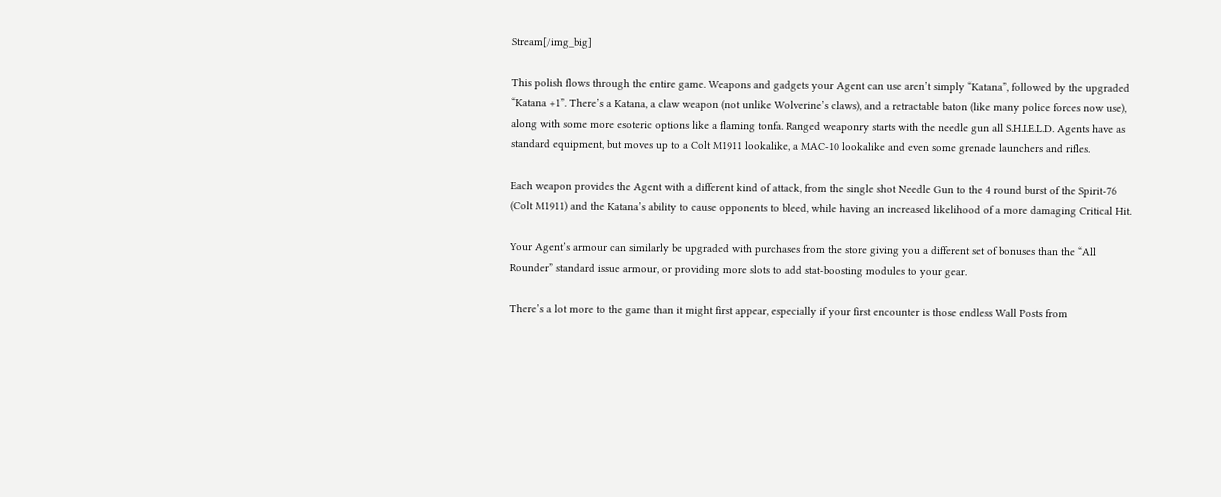Stream[/img_big]

This polish flows through the entire game. Weapons and gadgets your Agent can use aren’t simply “Katana”, followed by the upgraded “Katana +1”. There’s a Katana, a claw weapon (not unlike Wolverine’s claws), and a retractable baton (like many police forces now use), along with some more esoteric options like a flaming tonfa. Ranged weaponry starts with the needle gun all S.H.I.E.L.D. Agents have as standard equipment, but moves up to a Colt M1911 lookalike, a MAC-10 lookalike and even some grenade launchers and rifles.

Each weapon provides the Agent with a different kind of attack, from the single shot Needle Gun to the 4 round burst of the Spirit-76 (Colt M1911) and the Katana’s ability to cause opponents to bleed, while having an increased likelihood of a more damaging Critical Hit.

Your Agent’s armour can similarly be upgraded with purchases from the store giving you a different set of bonuses than the “All Rounder” standard issue armour, or providing more slots to add stat-boosting modules to your gear.

There’s a lot more to the game than it might first appear, especially if your first encounter is those endless Wall Posts from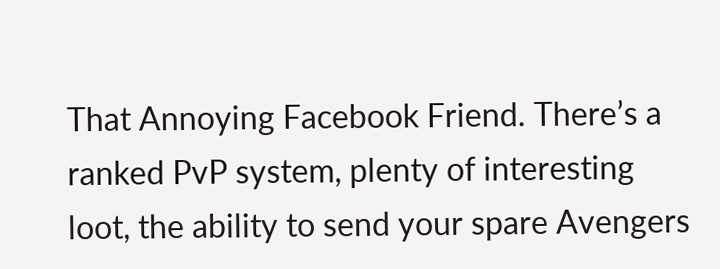That Annoying Facebook Friend. There’s a ranked PvP system, plenty of interesting loot, the ability to send your spare Avengers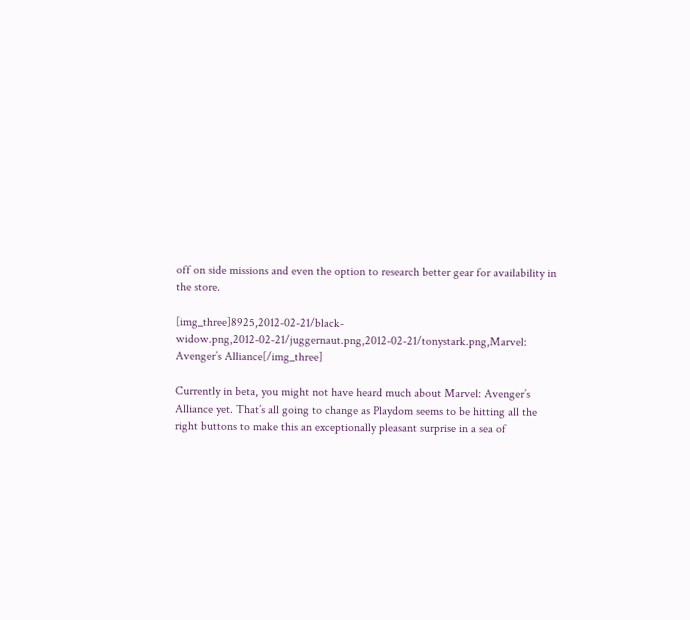off on side missions and even the option to research better gear for availability in the store.

[img_three]8925,2012-02-21/black-widow.png,2012-02-21/juggernaut.png,2012-02-21/tonystark.png,Marvel: Avenger’s Alliance[/img_three]

Currently in beta, you might not have heard much about Marvel: Avenger’s Alliance yet. That’s all going to change as Playdom seems to be hitting all the right buttons to make this an exceptionally pleasant surprise in a sea of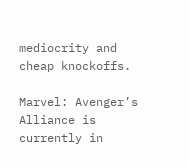mediocrity and cheap knockoffs.

Marvel: Avenger’s Alliance is currently in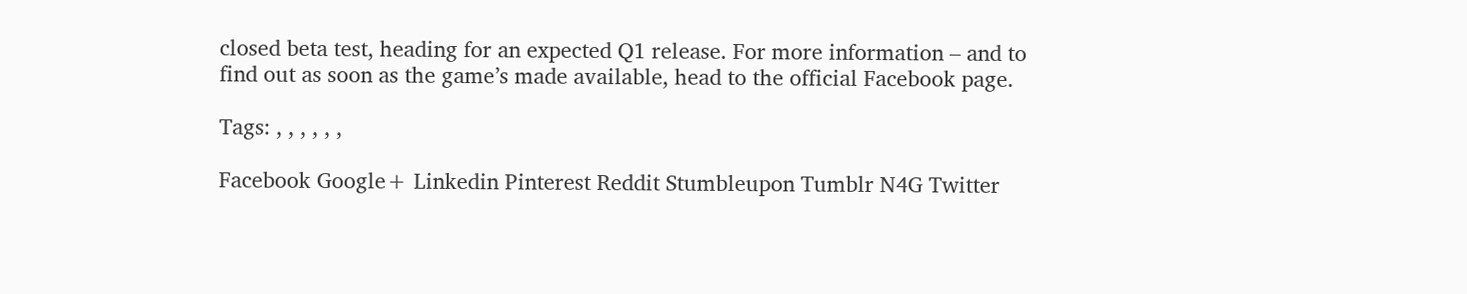closed beta test, heading for an expected Q1 release. For more information – and to find out as soon as the game’s made available, head to the official Facebook page.

Tags: , , , , , ,

Facebook Google+ Linkedin Pinterest Reddit Stumbleupon Tumblr N4G Twitter